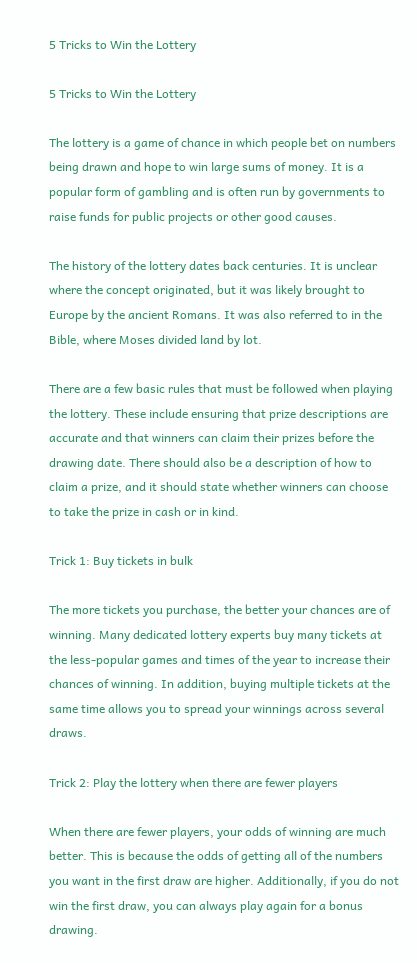5 Tricks to Win the Lottery

5 Tricks to Win the Lottery

The lottery is a game of chance in which people bet on numbers being drawn and hope to win large sums of money. It is a popular form of gambling and is often run by governments to raise funds for public projects or other good causes.

The history of the lottery dates back centuries. It is unclear where the concept originated, but it was likely brought to Europe by the ancient Romans. It was also referred to in the Bible, where Moses divided land by lot.

There are a few basic rules that must be followed when playing the lottery. These include ensuring that prize descriptions are accurate and that winners can claim their prizes before the drawing date. There should also be a description of how to claim a prize, and it should state whether winners can choose to take the prize in cash or in kind.

Trick 1: Buy tickets in bulk

The more tickets you purchase, the better your chances are of winning. Many dedicated lottery experts buy many tickets at the less-popular games and times of the year to increase their chances of winning. In addition, buying multiple tickets at the same time allows you to spread your winnings across several draws.

Trick 2: Play the lottery when there are fewer players

When there are fewer players, your odds of winning are much better. This is because the odds of getting all of the numbers you want in the first draw are higher. Additionally, if you do not win the first draw, you can always play again for a bonus drawing.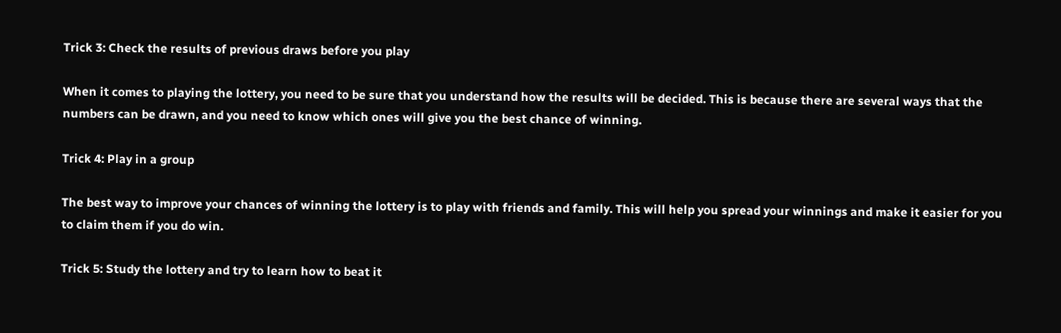Trick 3: Check the results of previous draws before you play

When it comes to playing the lottery, you need to be sure that you understand how the results will be decided. This is because there are several ways that the numbers can be drawn, and you need to know which ones will give you the best chance of winning.

Trick 4: Play in a group

The best way to improve your chances of winning the lottery is to play with friends and family. This will help you spread your winnings and make it easier for you to claim them if you do win.

Trick 5: Study the lottery and try to learn how to beat it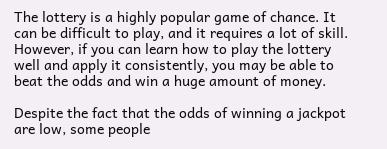The lottery is a highly popular game of chance. It can be difficult to play, and it requires a lot of skill. However, if you can learn how to play the lottery well and apply it consistently, you may be able to beat the odds and win a huge amount of money.

Despite the fact that the odds of winning a jackpot are low, some people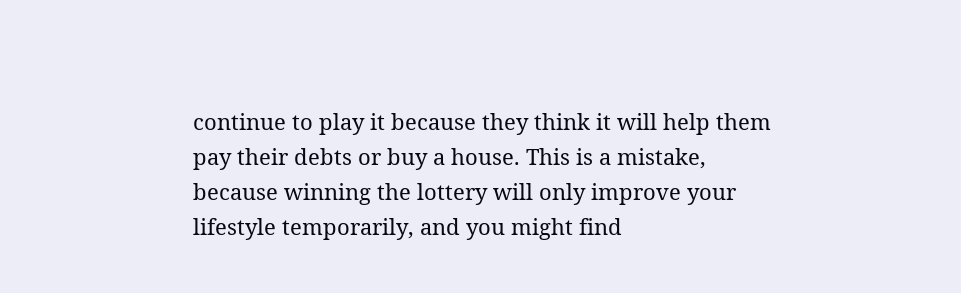continue to play it because they think it will help them pay their debts or buy a house. This is a mistake, because winning the lottery will only improve your lifestyle temporarily, and you might find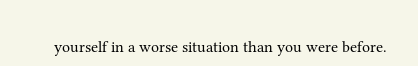yourself in a worse situation than you were before.